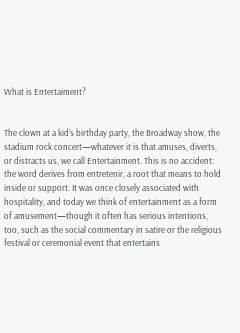What is Entertaiment?


The clown at a kid’s birthday party, the Broadway show, the stadium rock concert—whatever it is that amuses, diverts, or distracts us, we call Entertainment. This is no accident: the word derives from entretenir, a root that means to hold inside or support. It was once closely associated with hospitality, and today we think of entertainment as a form of amusement—though it often has serious intentions, too, such as the social commentary in satire or the religious festival or ceremonial event that entertains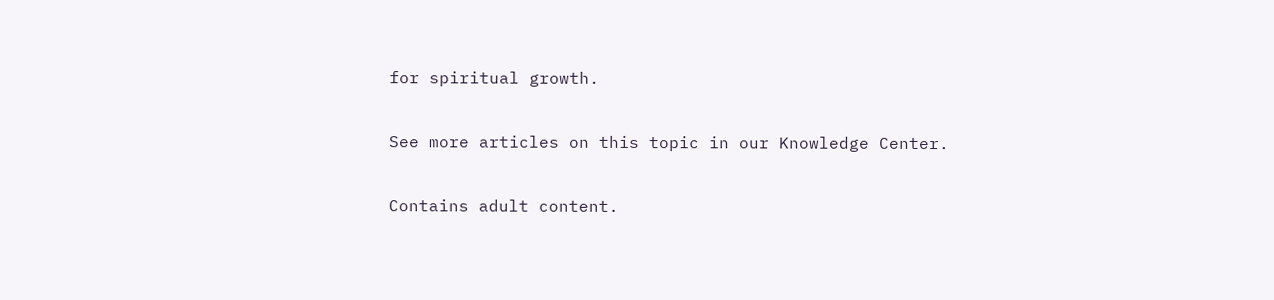for spiritual growth.

See more articles on this topic in our Knowledge Center.

Contains adult content.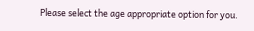Please select the age appropriate option for you.